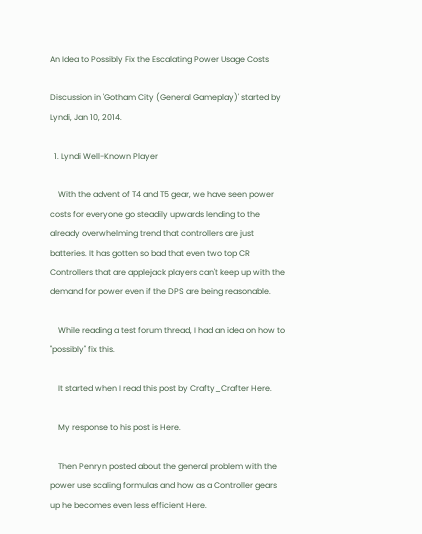An Idea to Possibly Fix the Escalating Power Usage Costs

Discussion in 'Gotham City (General Gameplay)' started by Lyndi, Jan 10, 2014.

  1. Lyndi Well-Known Player

    With the advent of T4 and T5 gear, we have seen power costs for everyone go steadily upwards lending to the already overwhelming trend that controllers are just batteries. It has gotten so bad that even two top CR Controllers that are applejack players can't keep up with the demand for power even if the DPS are being reasonable.

    While reading a test forum thread, I had an idea on how to "possibly" fix this.

    It started when I read this post by Crafty_Crafter Here.

    My response to his post is Here.

    Then Penryn posted about the general problem with the power use scaling formulas and how as a Controller gears up he becomes even less efficient Here.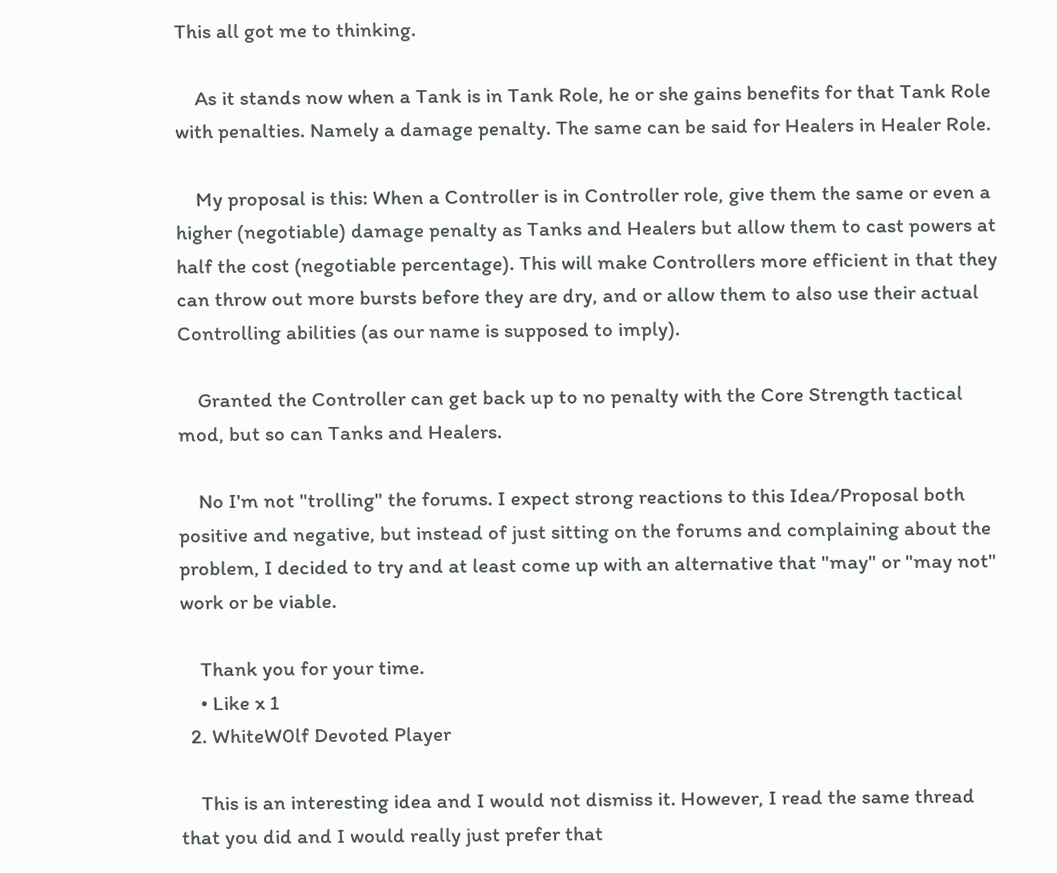This all got me to thinking.

    As it stands now when a Tank is in Tank Role, he or she gains benefits for that Tank Role with penalties. Namely a damage penalty. The same can be said for Healers in Healer Role.

    My proposal is this: When a Controller is in Controller role, give them the same or even a higher (negotiable) damage penalty as Tanks and Healers but allow them to cast powers at half the cost (negotiable percentage). This will make Controllers more efficient in that they can throw out more bursts before they are dry, and or allow them to also use their actual Controlling abilities (as our name is supposed to imply).

    Granted the Controller can get back up to no penalty with the Core Strength tactical mod, but so can Tanks and Healers.

    No I'm not "trolling" the forums. I expect strong reactions to this Idea/Proposal both positive and negative, but instead of just sitting on the forums and complaining about the problem, I decided to try and at least come up with an alternative that "may" or "may not" work or be viable.

    Thank you for your time.
    • Like x 1
  2. WhiteW0lf Devoted Player

    This is an interesting idea and I would not dismiss it. However, I read the same thread that you did and I would really just prefer that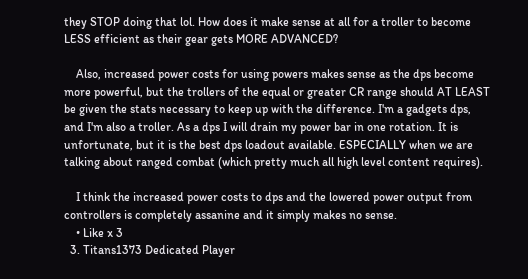they STOP doing that lol. How does it make sense at all for a troller to become LESS efficient as their gear gets MORE ADVANCED?

    Also, increased power costs for using powers makes sense as the dps become more powerful, but the trollers of the equal or greater CR range should AT LEAST be given the stats necessary to keep up with the difference. I'm a gadgets dps, and I'm also a troller. As a dps I will drain my power bar in one rotation. It is unfortunate, but it is the best dps loadout available. ESPECIALLY when we are talking about ranged combat (which pretty much all high level content requires).

    I think the increased power costs to dps and the lowered power output from controllers is completely assanine and it simply makes no sense.
    • Like x 3
  3. Titans1373 Dedicated Player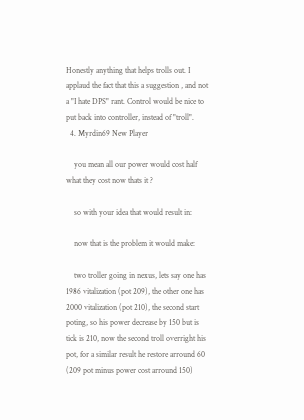Honestly anything that helps trolls out. I applaud the fact that this a suggestion , and not a "I hate DPS" rant. Control would be nice to put back into controller, instead of "troll".
  4. Myrdin69 New Player

    you mean all our power would cost half what they cost now thats it ?

    so with your idea that would result in:

    now that is the problem it would make:

    two troller going in nexus, lets say one has 1986 vitalization (pot 209), the other one has 2000 vitalization (pot 210), the second start poting, so his power decrease by 150 but is tick is 210, now the second troll overright his pot, for a similar result he restore arround 60 (209 pot minus power cost arround 150)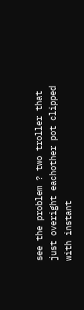see the problem ? two troller that just overight eachother pot clipped with instant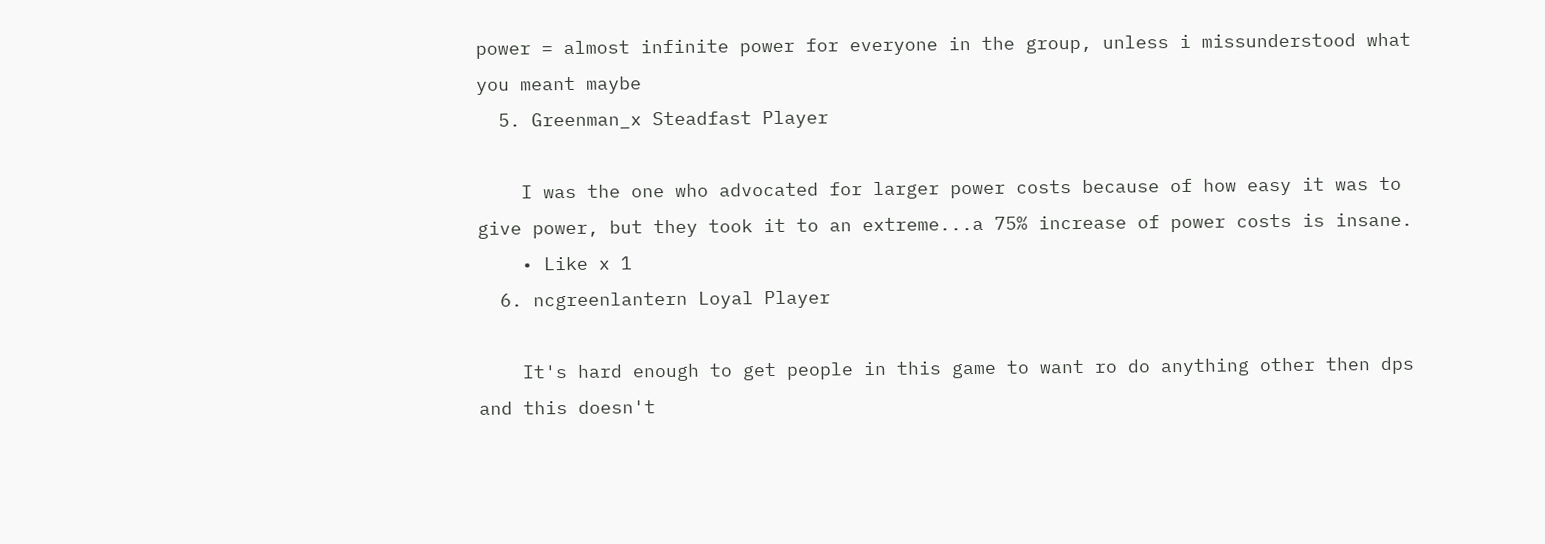power = almost infinite power for everyone in the group, unless i missunderstood what you meant maybe
  5. Greenman_x Steadfast Player

    I was the one who advocated for larger power costs because of how easy it was to give power, but they took it to an extreme...a 75% increase of power costs is insane.
    • Like x 1
  6. ncgreenlantern Loyal Player

    It's hard enough to get people in this game to want ro do anything other then dps and this doesn't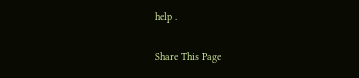help .

Share This Page